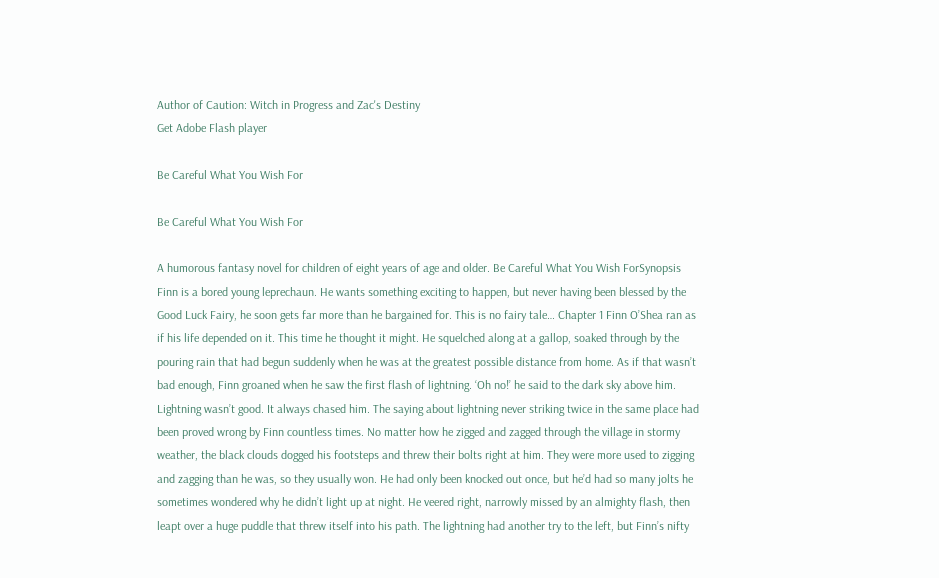Author of Caution: Witch in Progress and Zac's Destiny
Get Adobe Flash player

Be Careful What You Wish For

Be Careful What You Wish For

A humorous fantasy novel for children of eight years of age and older. Be Careful What You Wish ForSynopsis Finn is a bored young leprechaun. He wants something exciting to happen, but never having been blessed by the Good Luck Fairy, he soon gets far more than he bargained for. This is no fairy tale… Chapter 1 Finn O’Shea ran as if his life depended on it. This time he thought it might. He squelched along at a gallop, soaked through by the pouring rain that had begun suddenly when he was at the greatest possible distance from home. As if that wasn’t bad enough, Finn groaned when he saw the first flash of lightning. ‘Oh no!’ he said to the dark sky above him. Lightning wasn’t good. It always chased him. The saying about lightning never striking twice in the same place had been proved wrong by Finn countless times. No matter how he zigged and zagged through the village in stormy weather, the black clouds dogged his footsteps and threw their bolts right at him. They were more used to zigging and zagging than he was, so they usually won. He had only been knocked out once, but he’d had so many jolts he sometimes wondered why he didn’t light up at night. He veered right, narrowly missed by an almighty flash, then leapt over a huge puddle that threw itself into his path. The lightning had another try to the left, but Finn’s nifty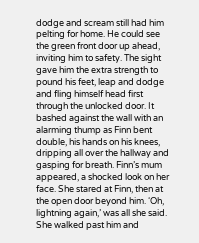dodge and scream still had him pelting for home. He could see the green front door up ahead, inviting him to safety. The sight gave him the extra strength to pound his feet, leap and dodge and fling himself head first through the unlocked door. It bashed against the wall with an alarming thump as Finn bent double, his hands on his knees, dripping all over the hallway and gasping for breath. Finn’s mum appeared, a shocked look on her face. She stared at Finn, then at the open door beyond him. ‘Oh, lightning again,’ was all she said. She walked past him and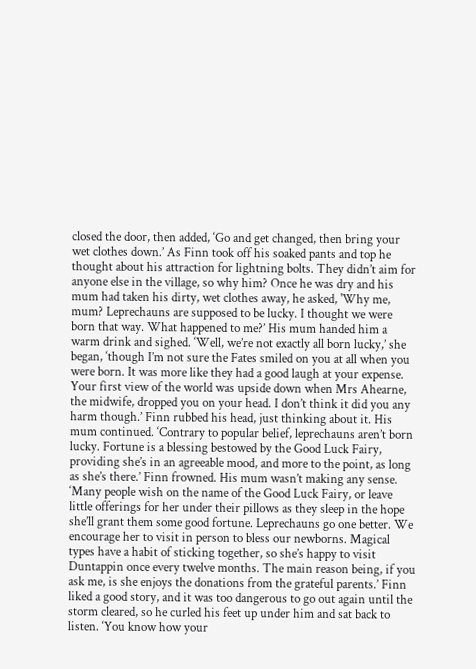closed the door, then added, ‘Go and get changed, then bring your wet clothes down.’ As Finn took off his soaked pants and top he thought about his attraction for lightning bolts. They didn’t aim for anyone else in the village, so why him? Once he was dry and his mum had taken his dirty, wet clothes away, he asked, 'Why me, mum? Leprechauns are supposed to be lucky. I thought we were born that way. What happened to me?’ His mum handed him a warm drink and sighed. ‘Well, we’re not exactly all born lucky,’ she began, ‘though I’m not sure the Fates smiled on you at all when you were born. It was more like they had a good laugh at your expense. Your first view of the world was upside down when Mrs Ahearne, the midwife, dropped you on your head. I don’t think it did you any harm though.’ Finn rubbed his head, just thinking about it. His mum continued. ‘Contrary to popular belief, leprechauns aren’t born lucky. Fortune is a blessing bestowed by the Good Luck Fairy, providing she’s in an agreeable mood, and more to the point, as long as she’s there.’ Finn frowned. His mum wasn’t making any sense. ‘Many people wish on the name of the Good Luck Fairy, or leave little offerings for her under their pillows as they sleep in the hope she’ll grant them some good fortune. Leprechauns go one better. We encourage her to visit in person to bless our newborns. Magical types have a habit of sticking together, so she’s happy to visit Duntappin once every twelve months. The main reason being, if you ask me, is she enjoys the donations from the grateful parents.’ Finn liked a good story, and it was too dangerous to go out again until the storm cleared, so he curled his feet up under him and sat back to listen. ‘You know how your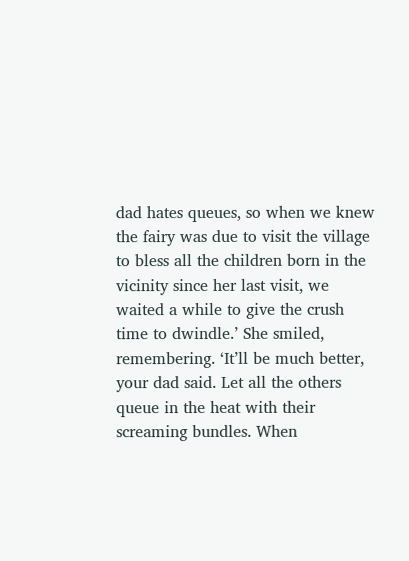dad hates queues, so when we knew the fairy was due to visit the village to bless all the children born in the vicinity since her last visit, we waited a while to give the crush time to dwindle.’ She smiled, remembering. ‘It’ll be much better, your dad said. Let all the others queue in the heat with their screaming bundles. When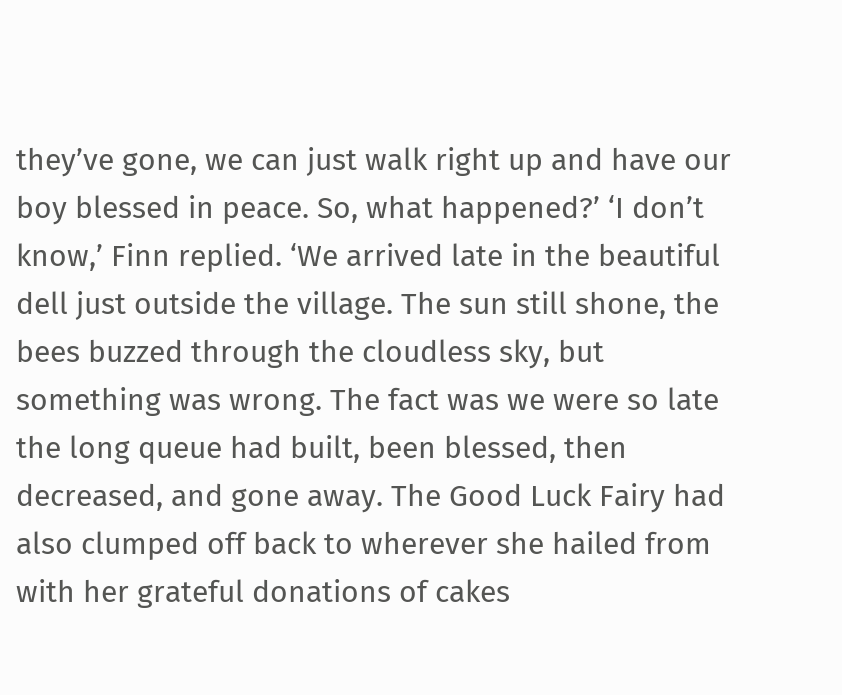they’ve gone, we can just walk right up and have our boy blessed in peace. So, what happened?’ ‘I don’t know,’ Finn replied. ‘We arrived late in the beautiful dell just outside the village. The sun still shone, the bees buzzed through the cloudless sky, but something was wrong. The fact was we were so late the long queue had built, been blessed, then decreased, and gone away. The Good Luck Fairy had also clumped off back to wherever she hailed from with her grateful donations of cakes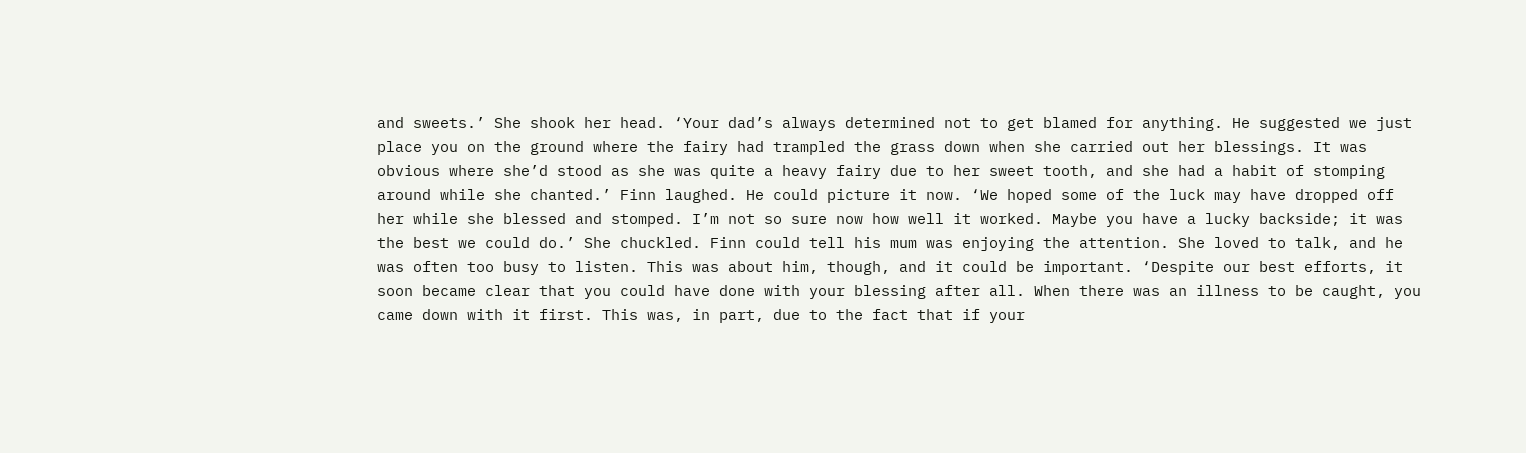and sweets.’ She shook her head. ‘Your dad’s always determined not to get blamed for anything. He suggested we just place you on the ground where the fairy had trampled the grass down when she carried out her blessings. It was obvious where she’d stood as she was quite a heavy fairy due to her sweet tooth, and she had a habit of stomping around while she chanted.’ Finn laughed. He could picture it now. ‘We hoped some of the luck may have dropped off her while she blessed and stomped. I’m not so sure now how well it worked. Maybe you have a lucky backside; it was the best we could do.’ She chuckled. Finn could tell his mum was enjoying the attention. She loved to talk, and he was often too busy to listen. This was about him, though, and it could be important. ‘Despite our best efforts, it soon became clear that you could have done with your blessing after all. When there was an illness to be caught, you came down with it first. This was, in part, due to the fact that if your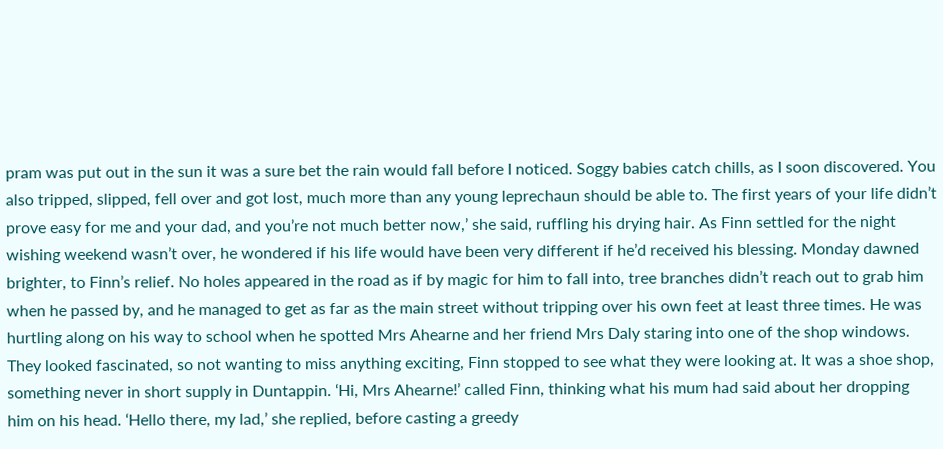pram was put out in the sun it was a sure bet the rain would fall before I noticed. Soggy babies catch chills, as I soon discovered. You also tripped, slipped, fell over and got lost, much more than any young leprechaun should be able to. The first years of your life didn’t prove easy for me and your dad, and you’re not much better now,’ she said, ruffling his drying hair. As Finn settled for the night wishing weekend wasn’t over, he wondered if his life would have been very different if he’d received his blessing. Monday dawned brighter, to Finn’s relief. No holes appeared in the road as if by magic for him to fall into, tree branches didn’t reach out to grab him when he passed by, and he managed to get as far as the main street without tripping over his own feet at least three times. He was hurtling along on his way to school when he spotted Mrs Ahearne and her friend Mrs Daly staring into one of the shop windows. They looked fascinated, so not wanting to miss anything exciting, Finn stopped to see what they were looking at. It was a shoe shop, something never in short supply in Duntappin. ‘Hi, Mrs Ahearne!’ called Finn, thinking what his mum had said about her dropping him on his head. ‘Hello there, my lad,’ she replied, before casting a greedy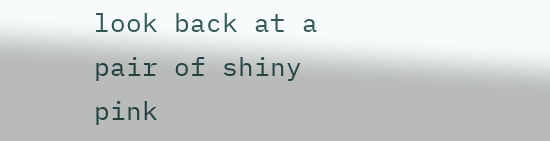look back at a pair of shiny pink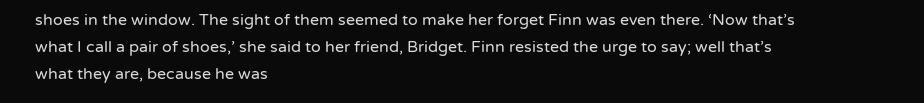shoes in the window. The sight of them seemed to make her forget Finn was even there. ‘Now that’s what I call a pair of shoes,’ she said to her friend, Bridget. Finn resisted the urge to say; well that’s what they are, because he was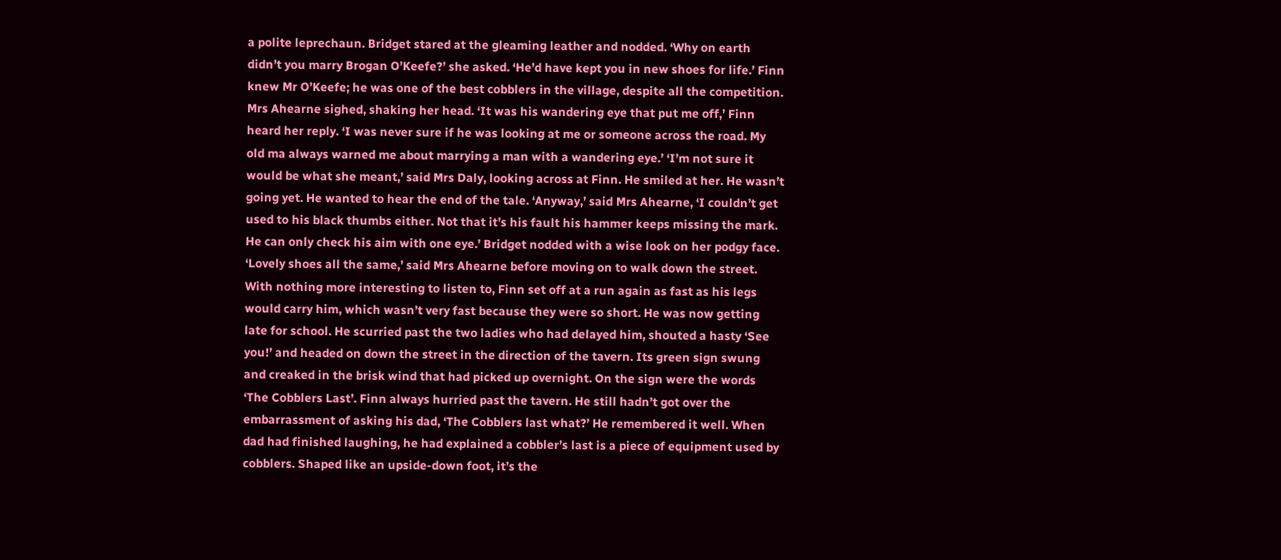a polite leprechaun. Bridget stared at the gleaming leather and nodded. ‘Why on earth didn’t you marry Brogan O’Keefe?’ she asked. ‘He’d have kept you in new shoes for life.’ Finn knew Mr O’Keefe; he was one of the best cobblers in the village, despite all the competition. Mrs Ahearne sighed, shaking her head. ‘It was his wandering eye that put me off,’ Finn heard her reply. ‘I was never sure if he was looking at me or someone across the road. My old ma always warned me about marrying a man with a wandering eye.’ ‘I’m not sure it would be what she meant,’ said Mrs Daly, looking across at Finn. He smiled at her. He wasn’t going yet. He wanted to hear the end of the tale. ‘Anyway,’ said Mrs Ahearne, ‘I couldn’t get used to his black thumbs either. Not that it’s his fault his hammer keeps missing the mark. He can only check his aim with one eye.’ Bridget nodded with a wise look on her podgy face. ‘Lovely shoes all the same,’ said Mrs Ahearne before moving on to walk down the street. With nothing more interesting to listen to, Finn set off at a run again as fast as his legs would carry him, which wasn’t very fast because they were so short. He was now getting late for school. He scurried past the two ladies who had delayed him, shouted a hasty ‘See you!’ and headed on down the street in the direction of the tavern. Its green sign swung and creaked in the brisk wind that had picked up overnight. On the sign were the words ‘The Cobblers Last’. Finn always hurried past the tavern. He still hadn’t got over the embarrassment of asking his dad, ‘The Cobblers last what?’ He remembered it well. When dad had finished laughing, he had explained a cobbler’s last is a piece of equipment used by cobblers. Shaped like an upside-down foot, it’s the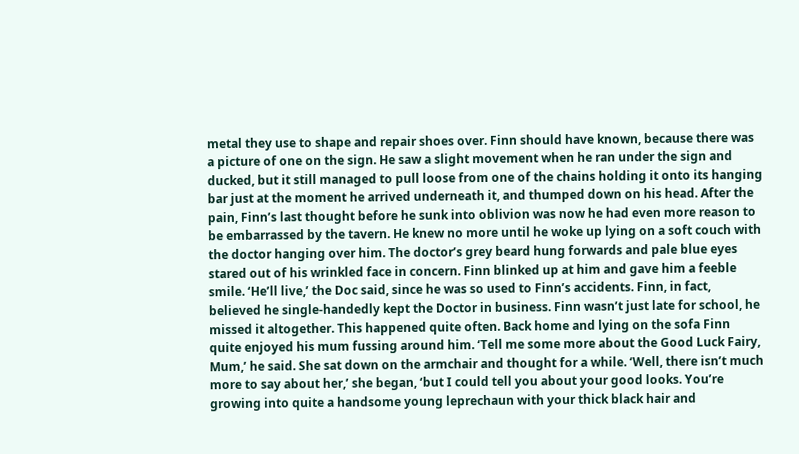metal they use to shape and repair shoes over. Finn should have known, because there was a picture of one on the sign. He saw a slight movement when he ran under the sign and ducked, but it still managed to pull loose from one of the chains holding it onto its hanging bar just at the moment he arrived underneath it, and thumped down on his head. After the pain, Finn’s last thought before he sunk into oblivion was now he had even more reason to be embarrassed by the tavern. He knew no more until he woke up lying on a soft couch with the doctor hanging over him. The doctor’s grey beard hung forwards and pale blue eyes stared out of his wrinkled face in concern. Finn blinked up at him and gave him a feeble smile. ‘He’ll live,’ the Doc said, since he was so used to Finn’s accidents. Finn, in fact, believed he single-handedly kept the Doctor in business. Finn wasn’t just late for school, he missed it altogether. This happened quite often. Back home and lying on the sofa Finn quite enjoyed his mum fussing around him. ‘Tell me some more about the Good Luck Fairy, Mum,’ he said. She sat down on the armchair and thought for a while. ‘Well, there isn’t much more to say about her,’ she began, ‘but I could tell you about your good looks. You’re growing into quite a handsome young leprechaun with your thick black hair and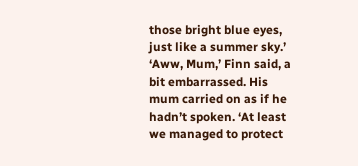those bright blue eyes, just like a summer sky.’ ‘Aww, Mum,’ Finn said, a bit embarrassed. His mum carried on as if he hadn’t spoken. ‘At least we managed to protect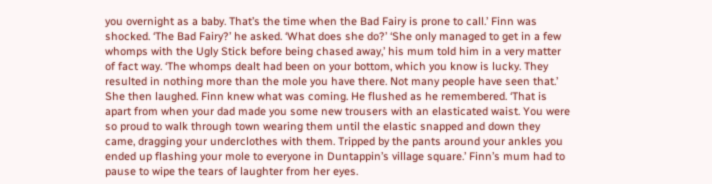you overnight as a baby. That’s the time when the Bad Fairy is prone to call.’ Finn was shocked. ‘The Bad Fairy?’ he asked. ‘What does she do?’ ‘She only managed to get in a few whomps with the Ugly Stick before being chased away,’ his mum told him in a very matter of fact way. ‘The whomps dealt had been on your bottom, which you know is lucky. They resulted in nothing more than the mole you have there. Not many people have seen that.’ She then laughed. Finn knew what was coming. He flushed as he remembered. ‘That is apart from when your dad made you some new trousers with an elasticated waist. You were so proud to walk through town wearing them until the elastic snapped and down they came, dragging your underclothes with them. Tripped by the pants around your ankles you ended up flashing your mole to everyone in Duntappin’s village square.’ Finn’s mum had to pause to wipe the tears of laughter from her eyes.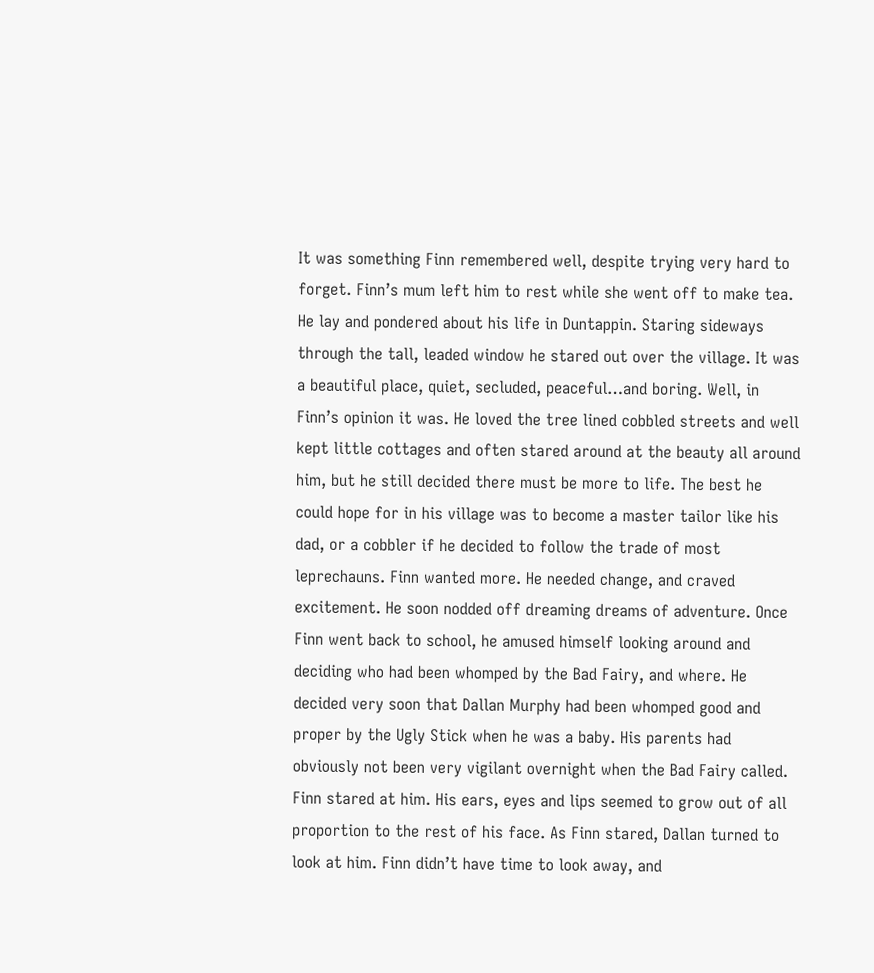It was something Finn remembered well, despite trying very hard to forget. Finn’s mum left him to rest while she went off to make tea. He lay and pondered about his life in Duntappin. Staring sideways through the tall, leaded window he stared out over the village. It was a beautiful place, quiet, secluded, peaceful…and boring. Well, in Finn’s opinion it was. He loved the tree lined cobbled streets and well kept little cottages and often stared around at the beauty all around him, but he still decided there must be more to life. The best he could hope for in his village was to become a master tailor like his dad, or a cobbler if he decided to follow the trade of most leprechauns. Finn wanted more. He needed change, and craved excitement. He soon nodded off dreaming dreams of adventure. Once Finn went back to school, he amused himself looking around and deciding who had been whomped by the Bad Fairy, and where. He decided very soon that Dallan Murphy had been whomped good and proper by the Ugly Stick when he was a baby. His parents had obviously not been very vigilant overnight when the Bad Fairy called. Finn stared at him. His ears, eyes and lips seemed to grow out of all proportion to the rest of his face. As Finn stared, Dallan turned to look at him. Finn didn’t have time to look away, and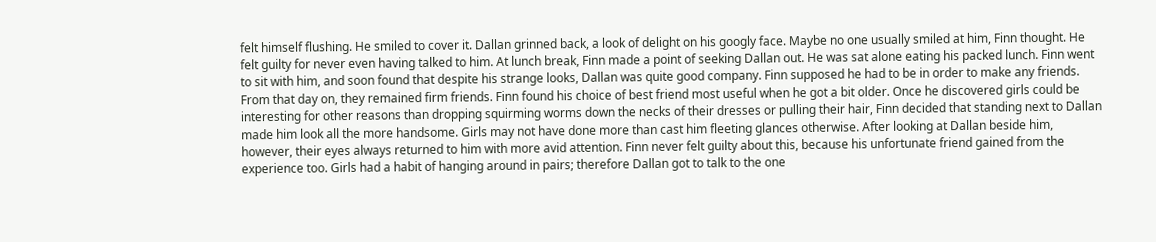felt himself flushing. He smiled to cover it. Dallan grinned back, a look of delight on his googly face. Maybe no one usually smiled at him, Finn thought. He felt guilty for never even having talked to him. At lunch break, Finn made a point of seeking Dallan out. He was sat alone eating his packed lunch. Finn went to sit with him, and soon found that despite his strange looks, Dallan was quite good company. Finn supposed he had to be in order to make any friends. From that day on, they remained firm friends. Finn found his choice of best friend most useful when he got a bit older. Once he discovered girls could be interesting for other reasons than dropping squirming worms down the necks of their dresses or pulling their hair, Finn decided that standing next to Dallan made him look all the more handsome. Girls may not have done more than cast him fleeting glances otherwise. After looking at Dallan beside him, however, their eyes always returned to him with more avid attention. Finn never felt guilty about this, because his unfortunate friend gained from the experience too. Girls had a habit of hanging around in pairs; therefore Dallan got to talk to the one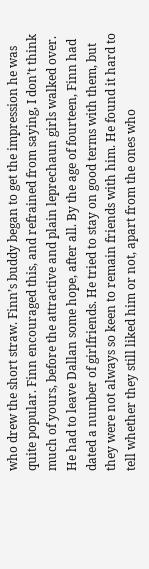who drew the short straw. Finn’s buddy began to get the impression he was quite popular. Finn encouraged this, and refrained from saying, I don’t think much of yours, before the attractive and plain leprechaun girls walked over. He had to leave Dallan some hope, after all. By the age of fourteen, Finn had dated a number of girlfriends. He tried to stay on good terms with them, but they were not always so keen to remain friends with him. He found it hard to tell whether they still liked him or not, apart from the ones who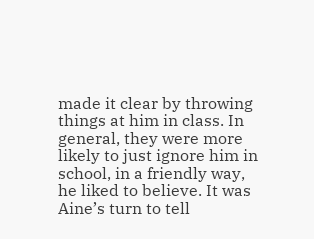made it clear by throwing things at him in class. In general, they were more likely to just ignore him in school, in a friendly way, he liked to believe. It was Aine’s turn to tell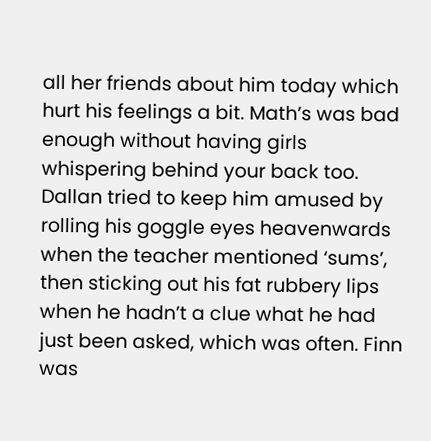all her friends about him today which hurt his feelings a bit. Math’s was bad enough without having girls whispering behind your back too. Dallan tried to keep him amused by rolling his goggle eyes heavenwards when the teacher mentioned ‘sums’, then sticking out his fat rubbery lips when he hadn’t a clue what he had just been asked, which was often. Finn was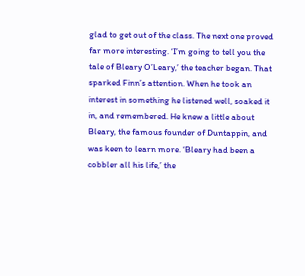glad to get out of the class. The next one proved far more interesting. ‘I’m going to tell you the tale of Bleary O’Leary,’ the teacher began. That sparked Finn’s attention. When he took an interest in something he listened well, soaked it in, and remembered. He knew a little about Bleary, the famous founder of Duntappin, and was keen to learn more. ‘Bleary had been a cobbler all his life,’ the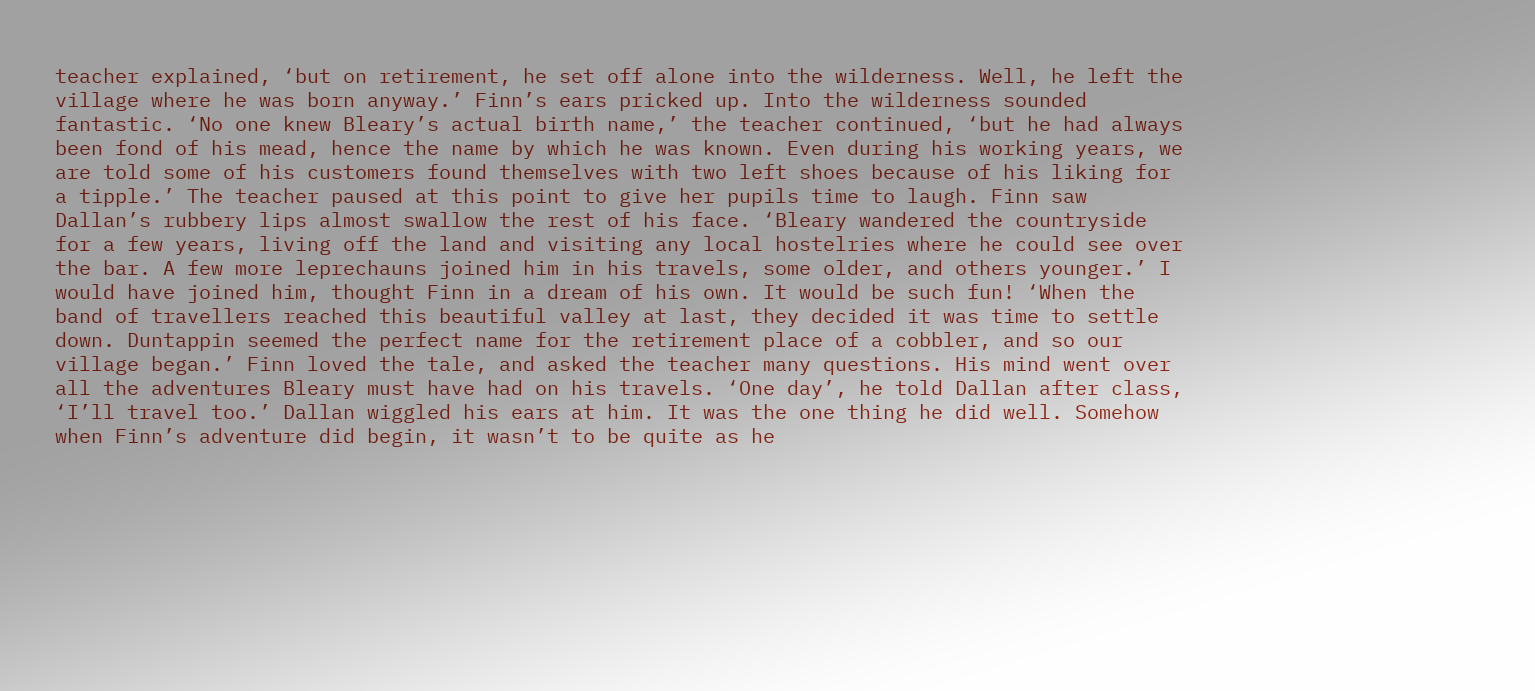teacher explained, ‘but on retirement, he set off alone into the wilderness. Well, he left the village where he was born anyway.’ Finn’s ears pricked up. Into the wilderness sounded fantastic. ‘No one knew Bleary’s actual birth name,’ the teacher continued, ‘but he had always been fond of his mead, hence the name by which he was known. Even during his working years, we are told some of his customers found themselves with two left shoes because of his liking for a tipple.’ The teacher paused at this point to give her pupils time to laugh. Finn saw Dallan’s rubbery lips almost swallow the rest of his face. ‘Bleary wandered the countryside for a few years, living off the land and visiting any local hostelries where he could see over the bar. A few more leprechauns joined him in his travels, some older, and others younger.’ I would have joined him, thought Finn in a dream of his own. It would be such fun! ‘When the band of travellers reached this beautiful valley at last, they decided it was time to settle down. Duntappin seemed the perfect name for the retirement place of a cobbler, and so our village began.’ Finn loved the tale, and asked the teacher many questions. His mind went over all the adventures Bleary must have had on his travels. ‘One day’, he told Dallan after class, ‘I’ll travel too.’ Dallan wiggled his ears at him. It was the one thing he did well. Somehow when Finn’s adventure did begin, it wasn’t to be quite as he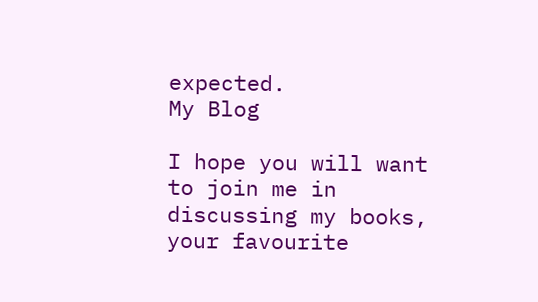expected.
My Blog

I hope you will want to join me in discussing my books, your favourite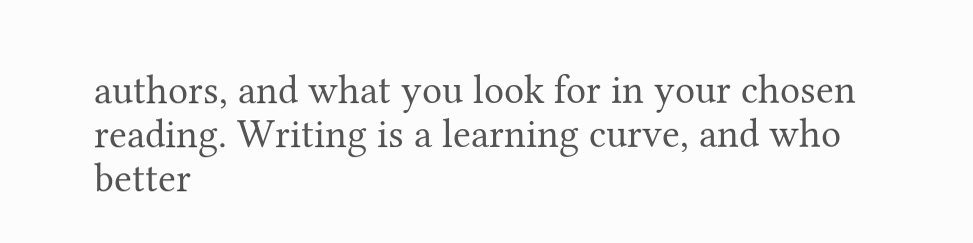authors, and what you look for in your chosen reading. Writing is a learning curve, and who better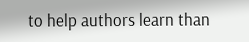to help authors learn than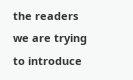the readers we are trying to introduce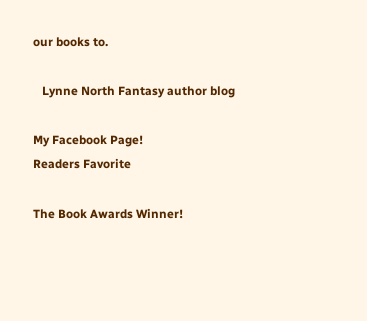our books to.

   Lynne North Fantasy author blog

My Facebook Page!
Readers Favorite

The Book Awards Winner!